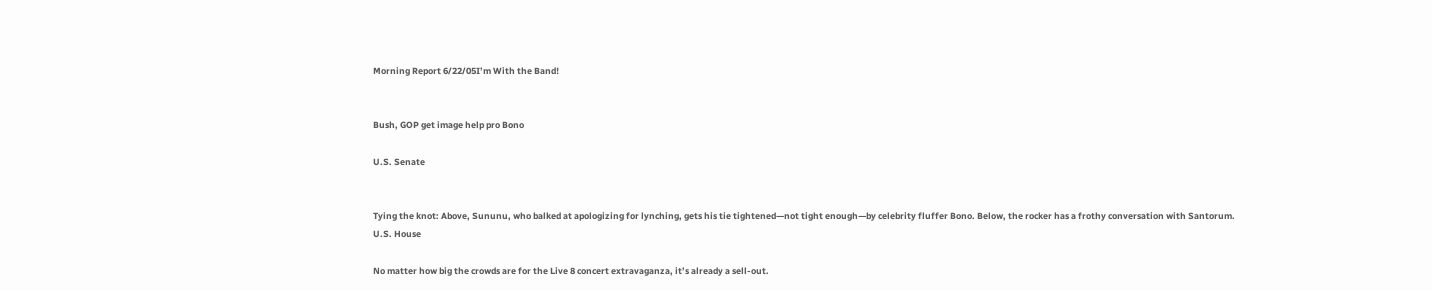Morning Report 6/22/05I’m With the Band!


Bush, GOP get image help pro Bono

U.S. Senate


Tying the knot: Above, Sununu, who balked at apologizing for lynching, gets his tie tightened—not tight enough—by celebrity fluffer Bono. Below, the rocker has a frothy conversation with Santorum.
U.S. House

No matter how big the crowds are for the Live 8 concert extravaganza, it’s already a sell-out.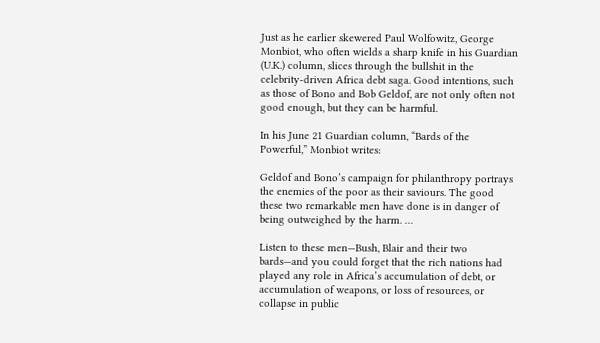Just as he earlier skewered Paul Wolfowitz, George Monbiot, who often wields a sharp knife in his Guardian (U.K.) column, slices through the bullshit in the celebrity-driven Africa debt saga. Good intentions, such as those of Bono and Bob Geldof, are not only often not good enough, but they can be harmful.

In his June 21 Guardian column, “Bards of the Powerful,” Monbiot writes:

Geldof and Bono’s campaign for philanthropy portrays the enemies of the poor as their saviours. The good these two remarkable men have done is in danger of being outweighed by the harm. …

Listen to these men—Bush, Blair and their two bards—and you could forget that the rich nations had played any role in Africa’s accumulation of debt, or accumulation of weapons, or loss of resources, or collapse in public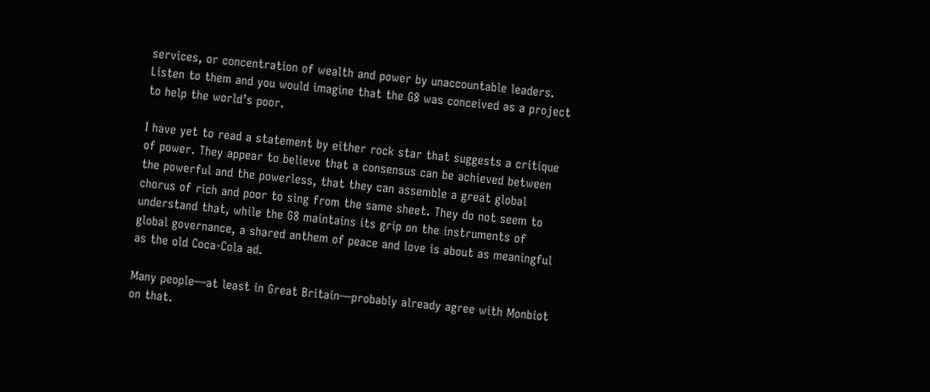services, or concentration of wealth and power by unaccountable leaders. Listen to them and you would imagine that the G8 was conceived as a project to help the world’s poor.

I have yet to read a statement by either rock star that suggests a critique of power. They appear to believe that a consensus can be achieved between the powerful and the powerless, that they can assemble a great global chorus of rich and poor to sing from the same sheet. They do not seem to understand that, while the G8 maintains its grip on the instruments of global governance, a shared anthem of peace and love is about as meaningful as the old Coca-Cola ad.

Many people—at least in Great Britain—probably already agree with Monbiot on that.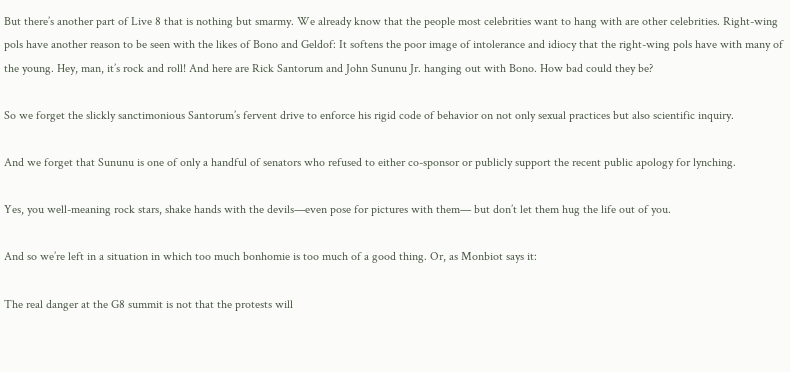But there’s another part of Live 8 that is nothing but smarmy. We already know that the people most celebrities want to hang with are other celebrities. Right-wing pols have another reason to be seen with the likes of Bono and Geldof: It softens the poor image of intolerance and idiocy that the right-wing pols have with many of the young. Hey, man, it’s rock and roll! And here are Rick Santorum and John Sununu Jr. hanging out with Bono. How bad could they be?

So we forget the slickly sanctimonious Santorum’s fervent drive to enforce his rigid code of behavior on not only sexual practices but also scientific inquiry.

And we forget that Sununu is one of only a handful of senators who refused to either co-sponsor or publicly support the recent public apology for lynching.

Yes, you well-meaning rock stars, shake hands with the devils—even pose for pictures with them— but don’t let them hug the life out of you.

And so we’re left in a situation in which too much bonhomie is too much of a good thing. Or, as Monbiot says it:

The real danger at the G8 summit is not that the protests will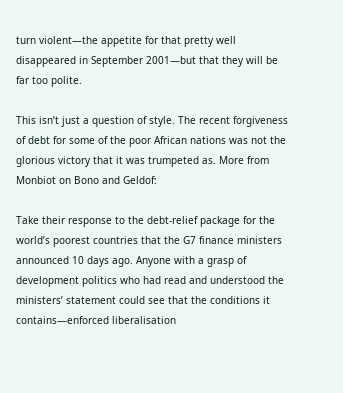turn violent—the appetite for that pretty well disappeared in September 2001—but that they will be far too polite.

This isn’t just a question of style. The recent forgiveness of debt for some of the poor African nations was not the glorious victory that it was trumpeted as. More from Monbiot on Bono and Geldof:

Take their response to the debt-relief package for the world’s poorest countries that the G7 finance ministers announced 10 days ago. Anyone with a grasp of development politics who had read and understood the ministers’ statement could see that the conditions it contains—enforced liberalisation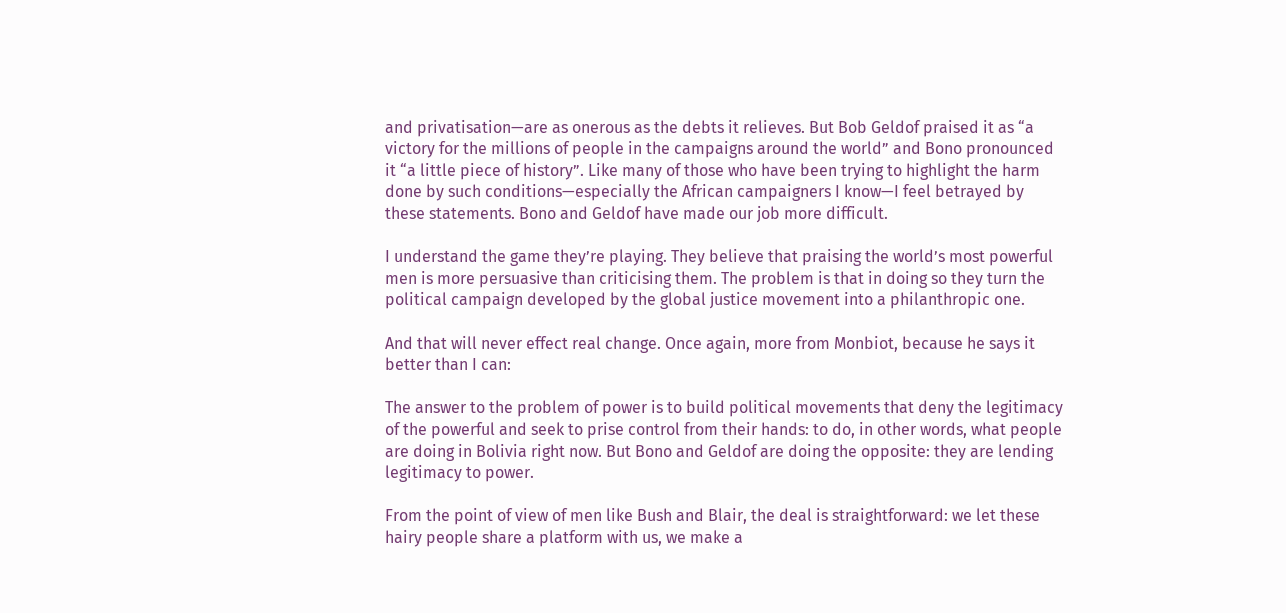and privatisation—are as onerous as the debts it relieves. But Bob Geldof praised it as “a victory for the millions of people in the campaigns around the world” and Bono pronounced it “a little piece of history”. Like many of those who have been trying to highlight the harm done by such conditions—especially the African campaigners I know—I feel betrayed by these statements. Bono and Geldof have made our job more difficult.

I understand the game they’re playing. They believe that praising the world’s most powerful men is more persuasive than criticising them. The problem is that in doing so they turn the political campaign developed by the global justice movement into a philanthropic one.

And that will never effect real change. Once again, more from Monbiot, because he says it better than I can:

The answer to the problem of power is to build political movements that deny the legitimacy of the powerful and seek to prise control from their hands: to do, in other words, what people are doing in Bolivia right now. But Bono and Geldof are doing the opposite: they are lending legitimacy to power.

From the point of view of men like Bush and Blair, the deal is straightforward: we let these hairy people share a platform with us, we make a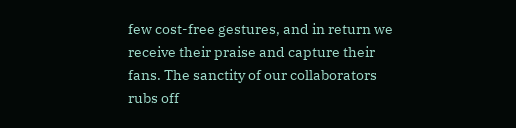few cost-free gestures, and in return we receive their praise and capture their fans. The sanctity of our collaborators rubs off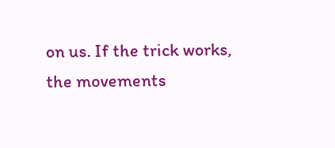on us. If the trick works, the movements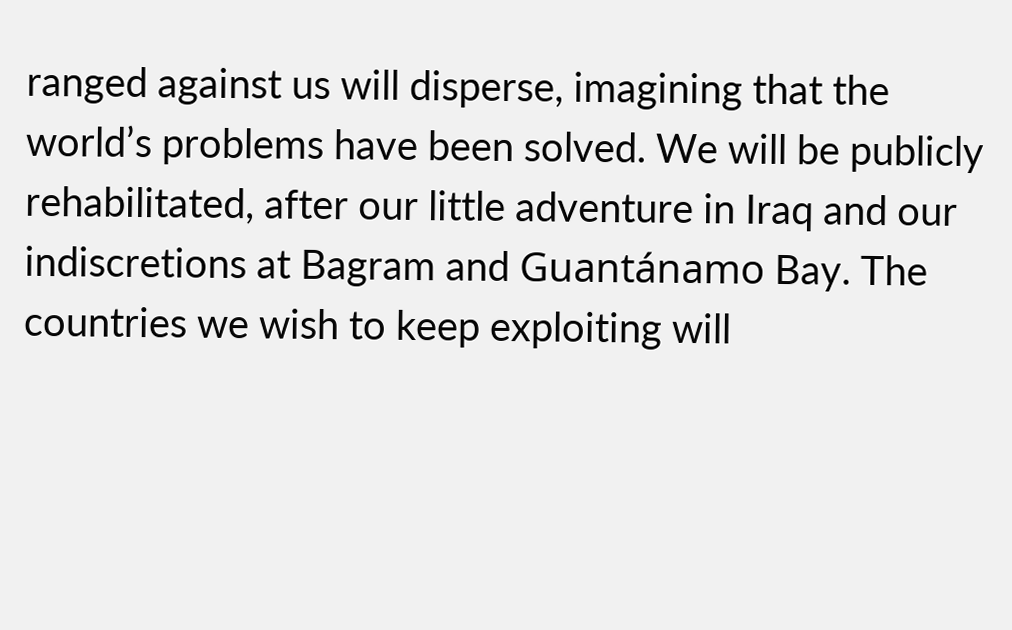ranged against us will disperse, imagining that the world’s problems have been solved. We will be publicly rehabilitated, after our little adventure in Iraq and our indiscretions at Bagram and Guantánamo Bay. The countries we wish to keep exploiting will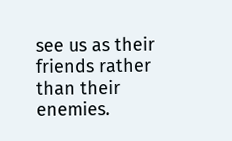see us as their friends rather than their enemies.